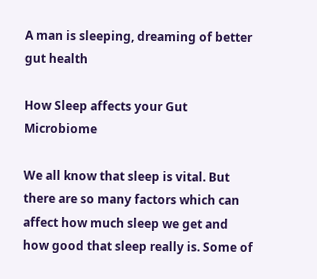A man is sleeping, dreaming of better gut health

How Sleep affects your Gut Microbiome

We all know that sleep is vital. But there are so many factors which can affect how much sleep we get and how good that sleep really is. Some of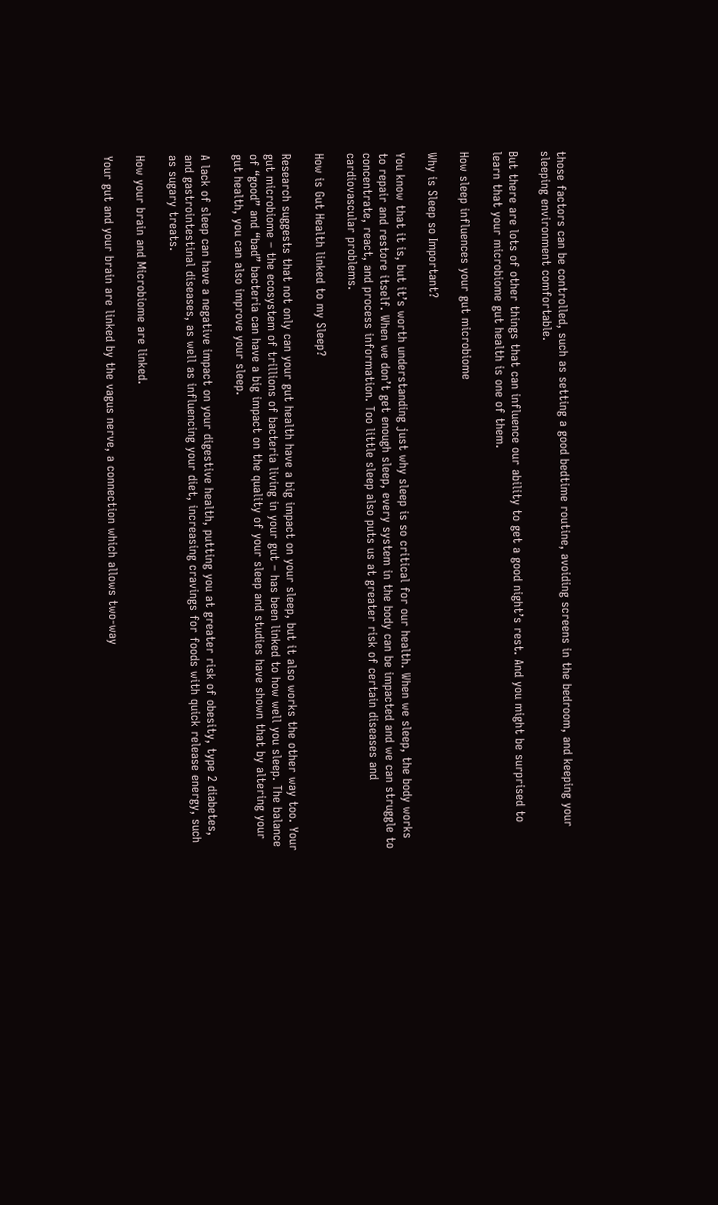those factors can be controlled, such as setting a good bedtime routine, avoiding screens in the bedroom, and keeping your sleeping environment comfortable.

But there are lots of other things that can influence our ability to get a good night’s rest. And you might be surprised to learn that your microbiome gut health is one of them.

How sleep influences your gut microbiome

Why is Sleep so Important?

You know that it is, but it’s worth understanding just why sleep is so critical for our health. When we sleep, the body works to repair and restore itself. When we don’t get enough sleep, every system in the body can be impacted and we can struggle to concentrate, react, and process information. Too little sleep also puts us at greater risk of certain diseases and cardiovascular problems.

How is Gut Health linked to my Sleep?

Research suggests that not only can your gut health have a big impact on your sleep, but it also works the other way too. Your gut microbiome – the ecosystem of trillions of bacteria living in your gut – has been linked to how well you sleep. The balance of “good” and “bad” bacteria can have a big impact on the quality of your sleep and studies have shown that by altering your gut health, you can also improve your sleep.

A lack of sleep can have a negative impact on your digestive health, putting you at greater risk of obesity, type 2 diabetes, and gastrointestinal diseases, as well as influencing your diet, increasing cravings for foods with quick release energy, such as sugary treats.

How your brain and Microbiome are linked.

Your gut and your brain are linked by the vagus nerve, a connection which allows two-way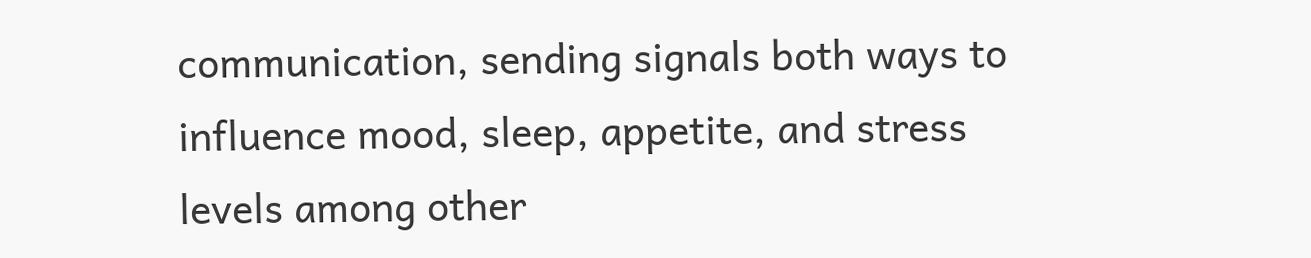communication, sending signals both ways to influence mood, sleep, appetite, and stress levels among other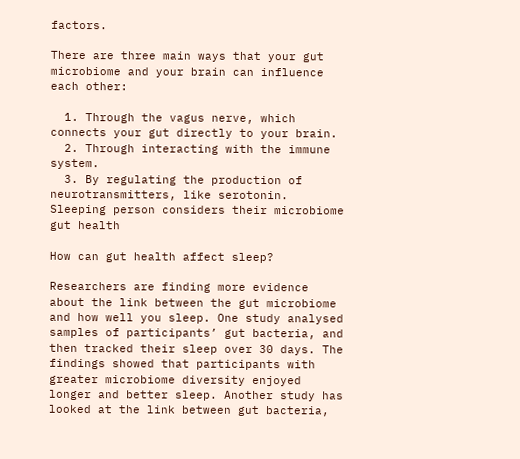factors.

There are three main ways that your gut microbiome and your brain can influence each other:

  1. Through the vagus nerve, which connects your gut directly to your brain.
  2. Through interacting with the immune system.
  3. By regulating the production of neurotransmitters, like serotonin.
Sleeping person considers their microbiome gut health

How can gut health affect sleep?

Researchers are finding more evidence about the link between the gut microbiome and how well you sleep. One study analysed samples of participants’ gut bacteria, and then tracked their sleep over 30 days. The findings showed that participants with greater microbiome diversity enjoyed longer and better sleep. Another study has looked at the link between gut bacteria,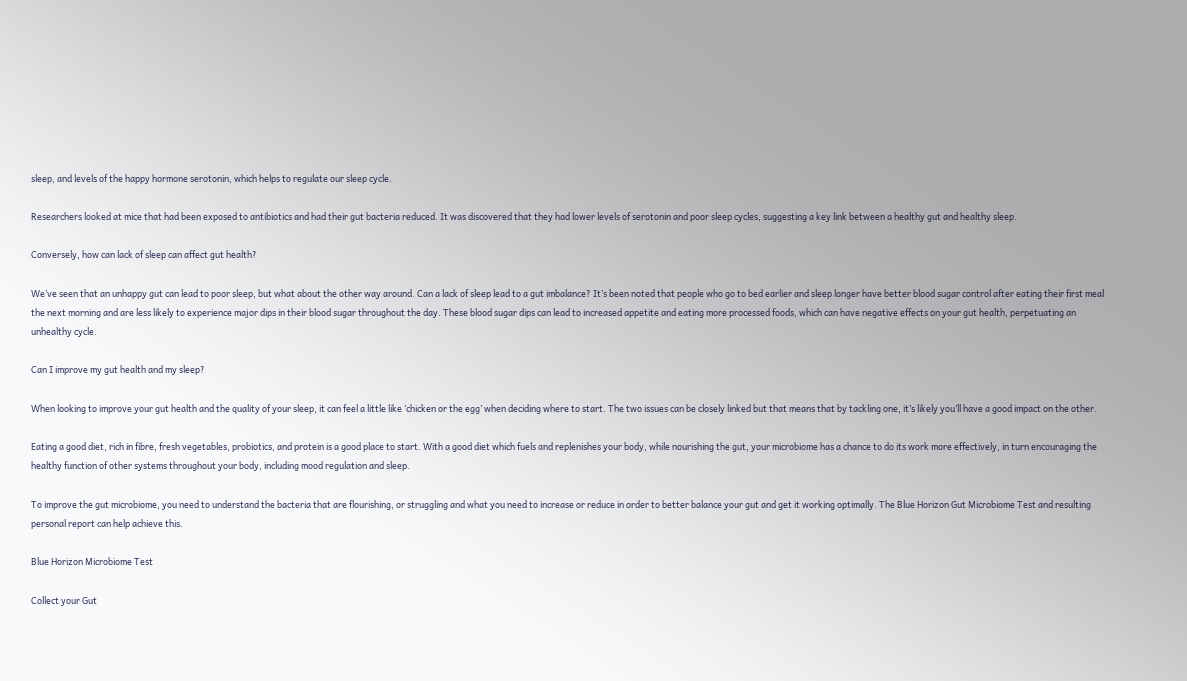sleep, and levels of the happy hormone serotonin, which helps to regulate our sleep cycle.

Researchers looked at mice that had been exposed to antibiotics and had their gut bacteria reduced. It was discovered that they had lower levels of serotonin and poor sleep cycles, suggesting a key link between a healthy gut and healthy sleep.

Conversely, how can lack of sleep can affect gut health?

We’ve seen that an unhappy gut can lead to poor sleep, but what about the other way around. Can a lack of sleep lead to a gut imbalance? It’s been noted that people who go to bed earlier and sleep longer have better blood sugar control after eating their first meal the next morning and are less likely to experience major dips in their blood sugar throughout the day. These blood sugar dips can lead to increased appetite and eating more processed foods, which can have negative effects on your gut health, perpetuating an unhealthy cycle.

Can I improve my gut health and my sleep?

When looking to improve your gut health and the quality of your sleep, it can feel a little like ‘chicken or the egg’ when deciding where to start. The two issues can be closely linked but that means that by tackling one, it’s likely you’ll have a good impact on the other.

Eating a good diet, rich in fibre, fresh vegetables, probiotics, and protein is a good place to start. With a good diet which fuels and replenishes your body, while nourishing the gut, your microbiome has a chance to do its work more effectively, in turn encouraging the healthy function of other systems throughout your body, including mood regulation and sleep.

To improve the gut microbiome, you need to understand the bacteria that are flourishing, or struggling and what you need to increase or reduce in order to better balance your gut and get it working optimally. The Blue Horizon Gut Microbiome Test and resulting personal report can help achieve this.

Blue Horizon Microbiome Test

Collect your Gut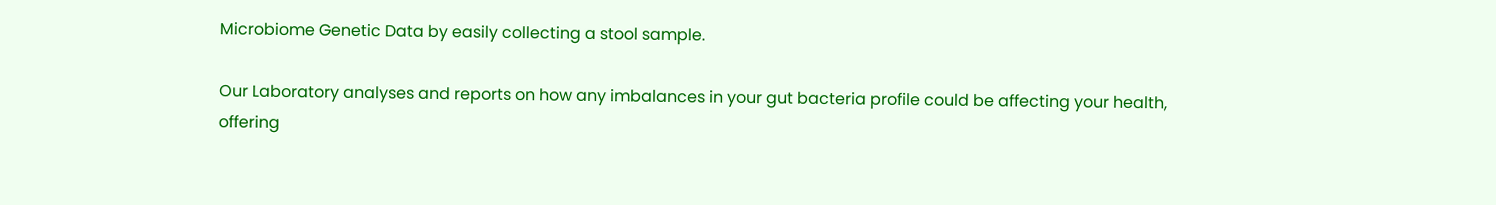Microbiome Genetic Data by easily collecting a stool sample.

Our Laboratory analyses and reports on how any imbalances in your gut bacteria profile could be affecting your health, offering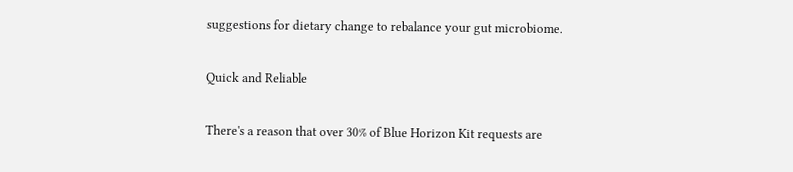suggestions for dietary change to rebalance your gut microbiome.

Quick and Reliable

There's a reason that over 30% of Blue Horizon Kit requests are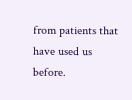from patients that have used us before.